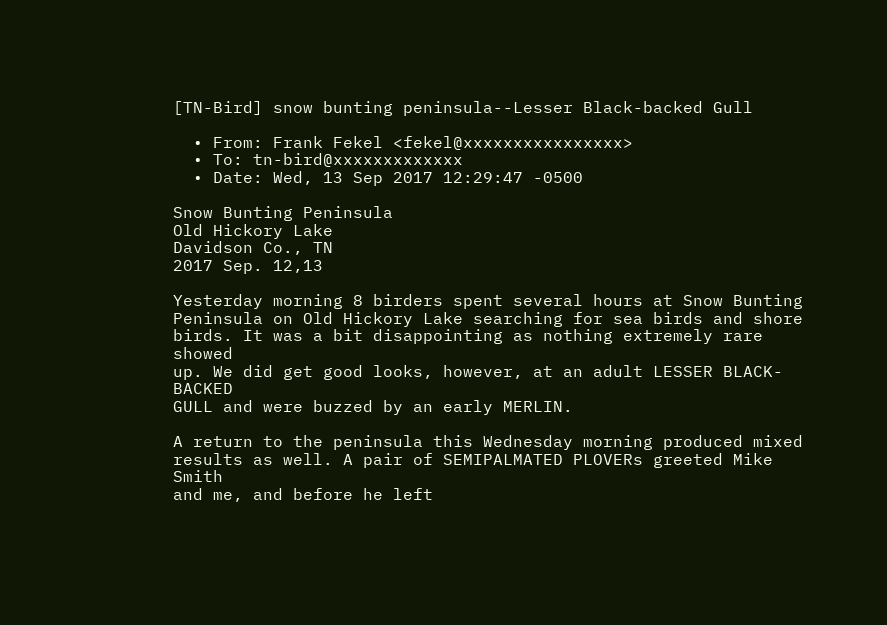[TN-Bird] snow bunting peninsula--Lesser Black-backed Gull

  • From: Frank Fekel <fekel@xxxxxxxxxxxxxxxx>
  • To: tn-bird@xxxxxxxxxxxxx
  • Date: Wed, 13 Sep 2017 12:29:47 -0500

Snow Bunting Peninsula
Old Hickory Lake
Davidson Co., TN
2017 Sep. 12,13

Yesterday morning 8 birders spent several hours at Snow Bunting
Peninsula on Old Hickory Lake searching for sea birds and shore
birds. It was a bit disappointing as nothing extremely rare showed
up. We did get good looks, however, at an adult LESSER BLACK-BACKED
GULL and were buzzed by an early MERLIN.

A return to the peninsula this Wednesday morning produced mixed
results as well. A pair of SEMIPALMATED PLOVERs greeted Mike Smith
and me, and before he left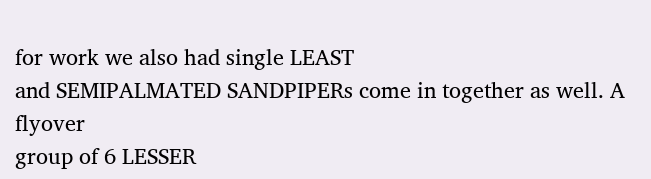for work we also had single LEAST
and SEMIPALMATED SANDPIPERs come in together as well. A flyover
group of 6 LESSER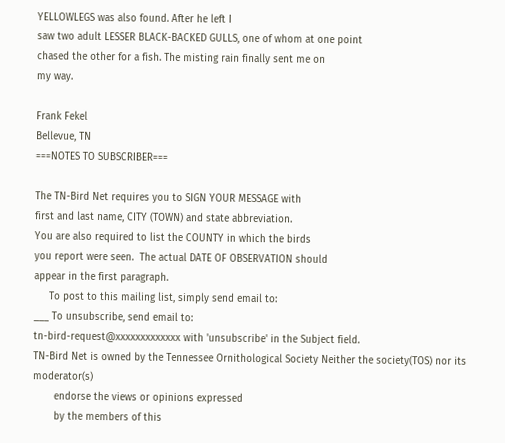YELLOWLEGS was also found. After he left I
saw two adult LESSER BLACK-BACKED GULLS, one of whom at one point
chased the other for a fish. The misting rain finally sent me on
my way.

Frank Fekel
Bellevue, TN
===NOTES TO SUBSCRIBER===

The TN-Bird Net requires you to SIGN YOUR MESSAGE with
first and last name, CITY (TOWN) and state abbreviation.
You are also required to list the COUNTY in which the birds
you report were seen.  The actual DATE OF OBSERVATION should
appear in the first paragraph.
     To post to this mailing list, simply send email to:
___ To unsubscribe, send email to:
tn-bird-request@xxxxxxxxxxxxx with 'unsubscribe' in the Subject field.
TN-Bird Net is owned by the Tennessee Ornithological Society Neither the society(TOS) nor its moderator(s)
       endorse the views or opinions expressed
       by the members of this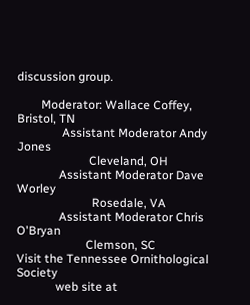discussion group.

        Moderator: Wallace Coffey, Bristol, TN
               Assistant Moderator Andy Jones
                        Cleveland, OH
              Assistant Moderator Dave Worley
                         Rosedale, VA
              Assistant Moderator Chris O'Bryan
                       Clemson, SC
Visit the Tennessee Ornithological Society
             web site at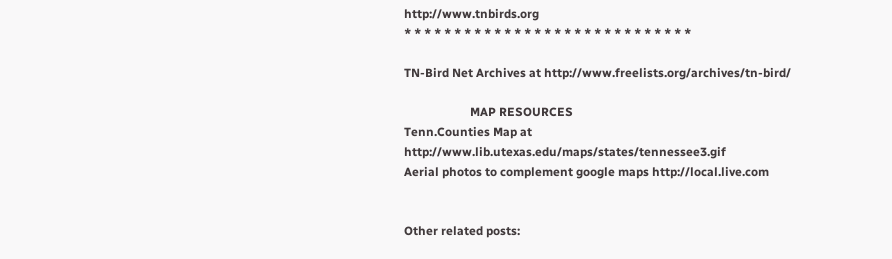http://www.tnbirds.org
* * * * * * * * * * * * * * * * * * * * * * * * * * * * *

TN-Bird Net Archives at http://www.freelists.org/archives/tn-bird/

                      MAP RESOURCES
Tenn.Counties Map at http://www.lib.utexas.edu/maps/states/tennessee3.gif
Aerial photos to complement google maps http://local.live.com


Other related posts: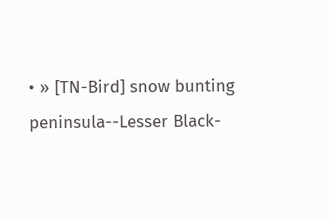• » [TN-Bird] snow bunting peninsula--Lesser Black-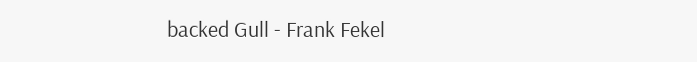backed Gull - Frank Fekel